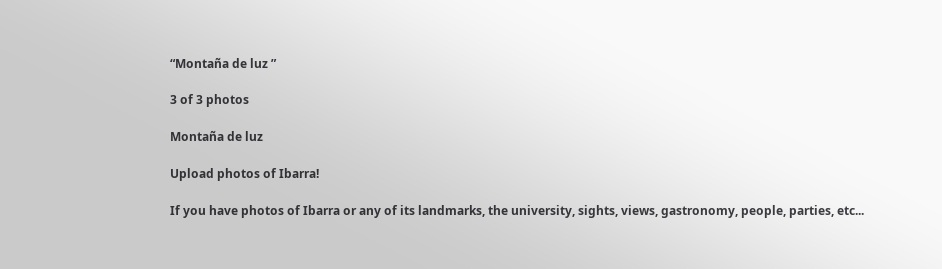“Montaña de luz ”

3 of 3 photos

Montaña de luz

Upload photos of Ibarra!

If you have photos of Ibarra or any of its landmarks, the university, sights, views, gastronomy, people, parties, etc...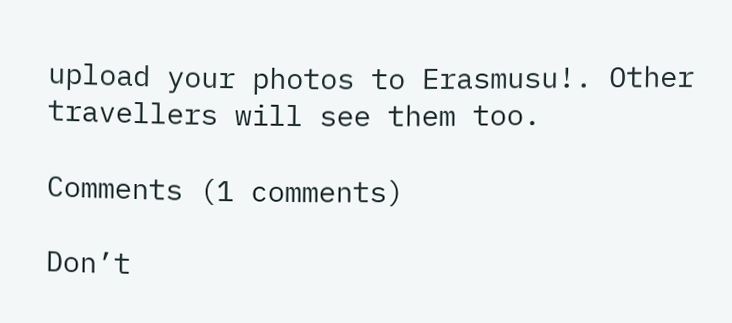upload your photos to Erasmusu!. Other travellers will see them too.

Comments (1 comments)

Don’t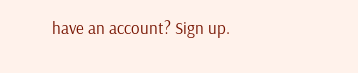have an account? Sign up.